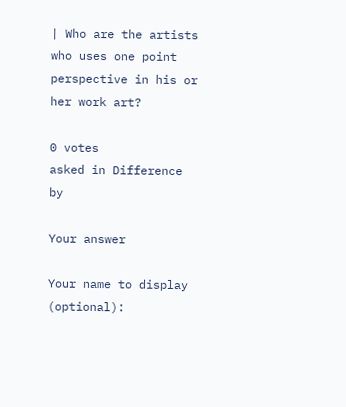| Who are the artists who uses one point perspective in his or her work art?

0 votes
asked in Difference by

Your answer

Your name to display (optional):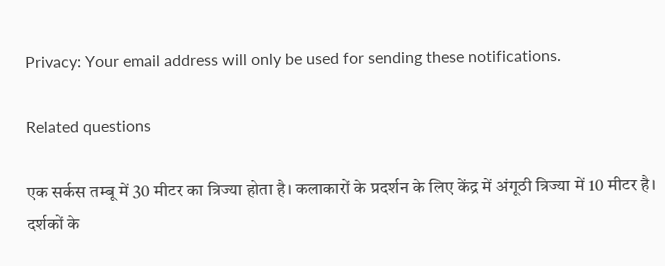Privacy: Your email address will only be used for sending these notifications.

Related questions

एक सर्कस तम्बू में 30 मीटर का त्रिज्या होता है। कलाकारों के प्रदर्शन के लिए केंद्र में अंगूठी त्रिज्या में 10 मीटर है। दर्शकों के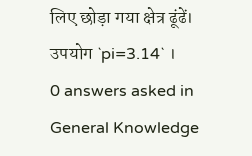लिए छोड़ा गया क्षेत्र ढूंढें। उपयोग `pi=3.14` ।
0 answers asked in General Knowledge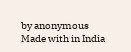by anonymous
Made with in India